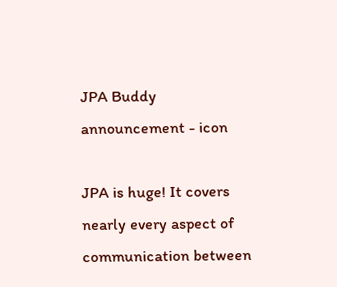JPA Buddy
announcement - icon

JPA is huge! It covers nearly every aspect of communication between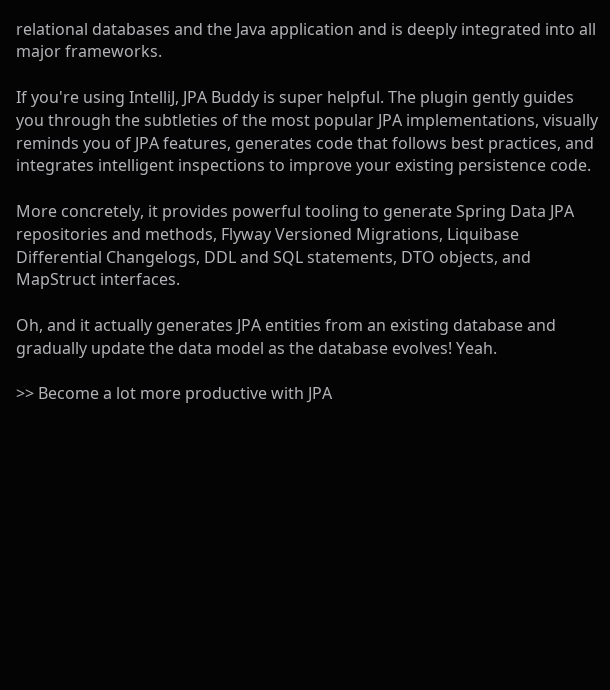relational databases and the Java application and is deeply integrated into all major frameworks.

If you're using IntelliJ, JPA Buddy is super helpful. The plugin gently guides you through the subtleties of the most popular JPA implementations, visually reminds you of JPA features, generates code that follows best practices, and integrates intelligent inspections to improve your existing persistence code.

More concretely, it provides powerful tooling to generate Spring Data JPA repositories and methods, Flyway Versioned Migrations, Liquibase Differential Changelogs, DDL and SQL statements, DTO objects, and MapStruct interfaces.

Oh, and it actually generates JPA entities from an existing database and gradually update the data model as the database evolves! Yeah.

>> Become a lot more productive with JPA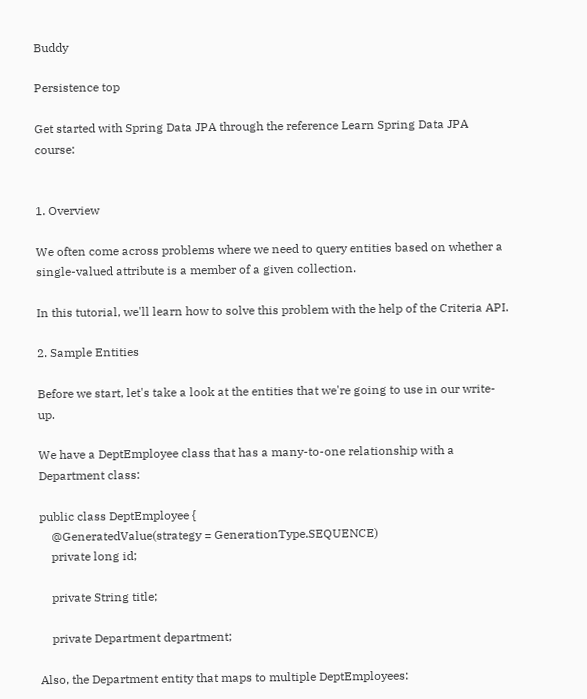Buddy

Persistence top

Get started with Spring Data JPA through the reference Learn Spring Data JPA course:


1. Overview

We often come across problems where we need to query entities based on whether a single-valued attribute is a member of a given collection.

In this tutorial, we'll learn how to solve this problem with the help of the Criteria API.

2. Sample Entities

Before we start, let's take a look at the entities that we're going to use in our write-up.

We have a DeptEmployee class that has a many-to-one relationship with a Department class:

public class DeptEmployee {
    @GeneratedValue(strategy = GenerationType.SEQUENCE)
    private long id;

    private String title;

    private Department department;

Also, the Department entity that maps to multiple DeptEmployees: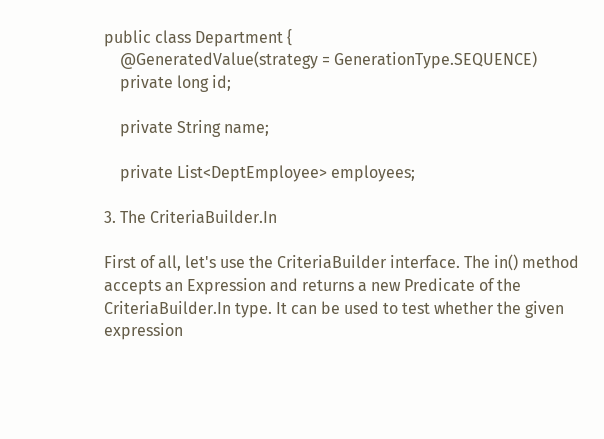public class Department {
    @GeneratedValue(strategy = GenerationType.SEQUENCE)
    private long id;

    private String name;

    private List<DeptEmployee> employees;

3. The CriteriaBuilder.In

First of all, let's use the CriteriaBuilder interface. The in() method accepts an Expression and returns a new Predicate of the CriteriaBuilder.In type. It can be used to test whether the given expression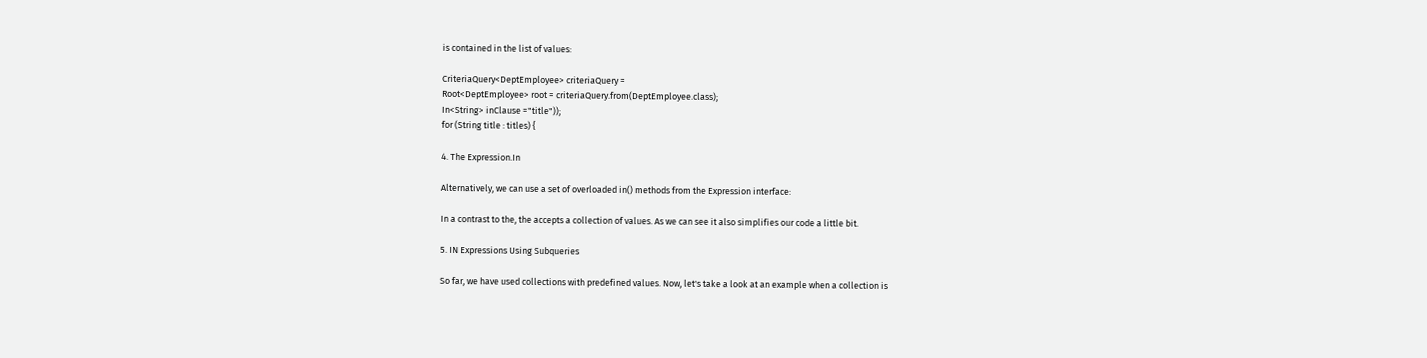is contained in the list of values:

CriteriaQuery<DeptEmployee> criteriaQuery =
Root<DeptEmployee> root = criteriaQuery.from(DeptEmployee.class);
In<String> inClause ="title"));
for (String title : titles) {

4. The Expression.In

Alternatively, we can use a set of overloaded in() methods from the Expression interface:

In a contrast to the, the accepts a collection of values. As we can see it also simplifies our code a little bit.

5. IN Expressions Using Subqueries

So far, we have used collections with predefined values. Now, let's take a look at an example when a collection is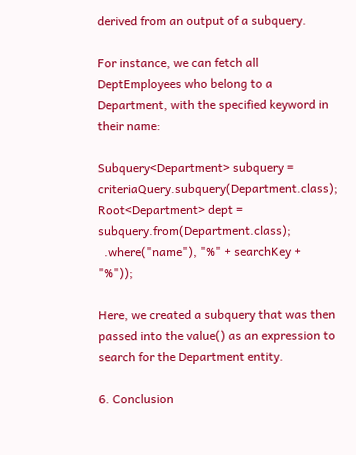derived from an output of a subquery.

For instance, we can fetch all DeptEmployees who belong to a Department, with the specified keyword in their name:

Subquery<Department> subquery = criteriaQuery.subquery(Department.class);
Root<Department> dept = subquery.from(Department.class);
  .where("name"), "%" + searchKey + "%"));

Here, we created a subquery that was then passed into the value() as an expression to search for the Department entity.

6. Conclusion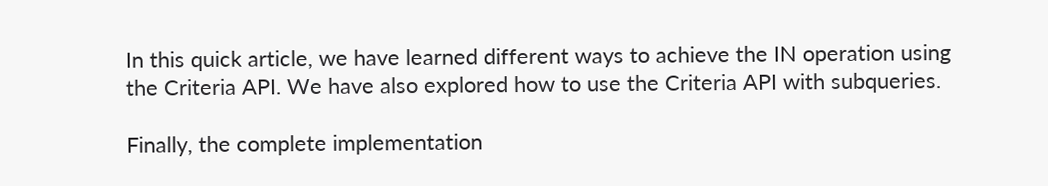In this quick article, we have learned different ways to achieve the IN operation using the Criteria API. We have also explored how to use the Criteria API with subqueries.

Finally, the complete implementation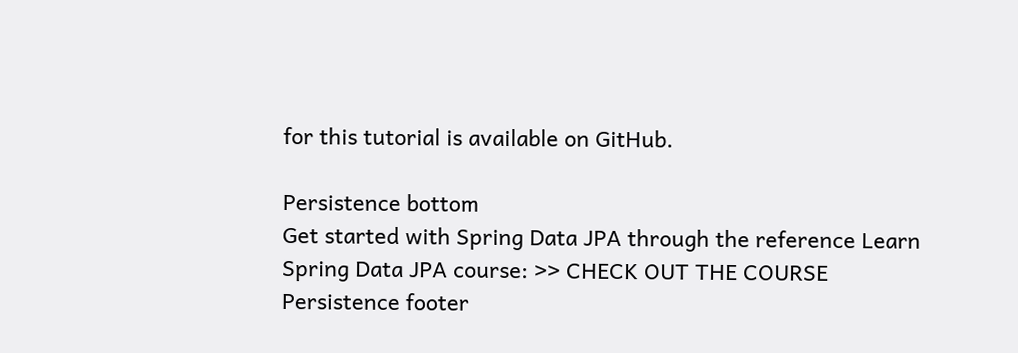for this tutorial is available on GitHub.

Persistence bottom
Get started with Spring Data JPA through the reference Learn Spring Data JPA course: >> CHECK OUT THE COURSE
Persistence footer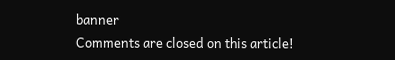banner
Comments are closed on this article!